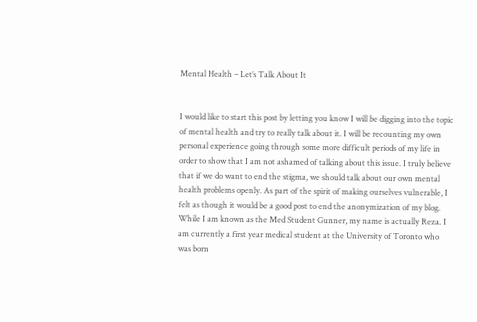Mental Health – Let’s Talk About It


I would like to start this post by letting you know I will be digging into the topic of mental health and try to really talk about it. I will be recounting my own personal experience going through some more difficult periods of my life in order to show that I am not ashamed of talking about this issue. I truly believe that if we do want to end the stigma, we should talk about our own mental health problems openly. As part of the spirit of making ourselves vulnerable, I felt as though it would be a good post to end the anonymization of my blog. While I am known as the Med Student Gunner, my name is actually Reza. I am currently a first year medical student at the University of Toronto who was born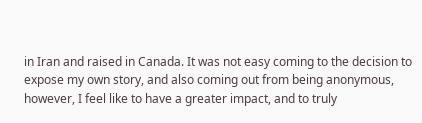in Iran and raised in Canada. It was not easy coming to the decision to expose my own story, and also coming out from being anonymous, however, I feel like to have a greater impact, and to truly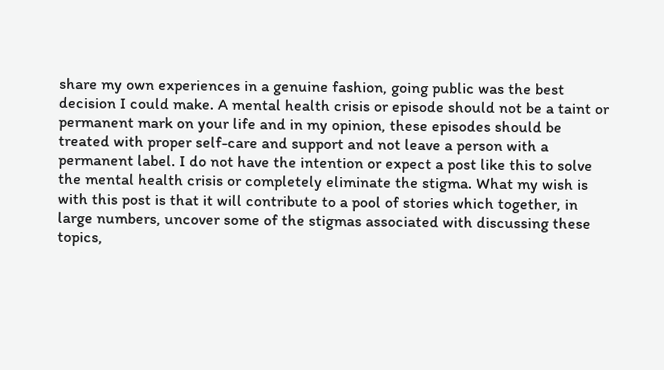share my own experiences in a genuine fashion, going public was the best decision I could make. A mental health crisis or episode should not be a taint or permanent mark on your life and in my opinion, these episodes should be treated with proper self-care and support and not leave a person with a permanent label. I do not have the intention or expect a post like this to solve the mental health crisis or completely eliminate the stigma. What my wish is with this post is that it will contribute to a pool of stories which together, in large numbers, uncover some of the stigmas associated with discussing these topics,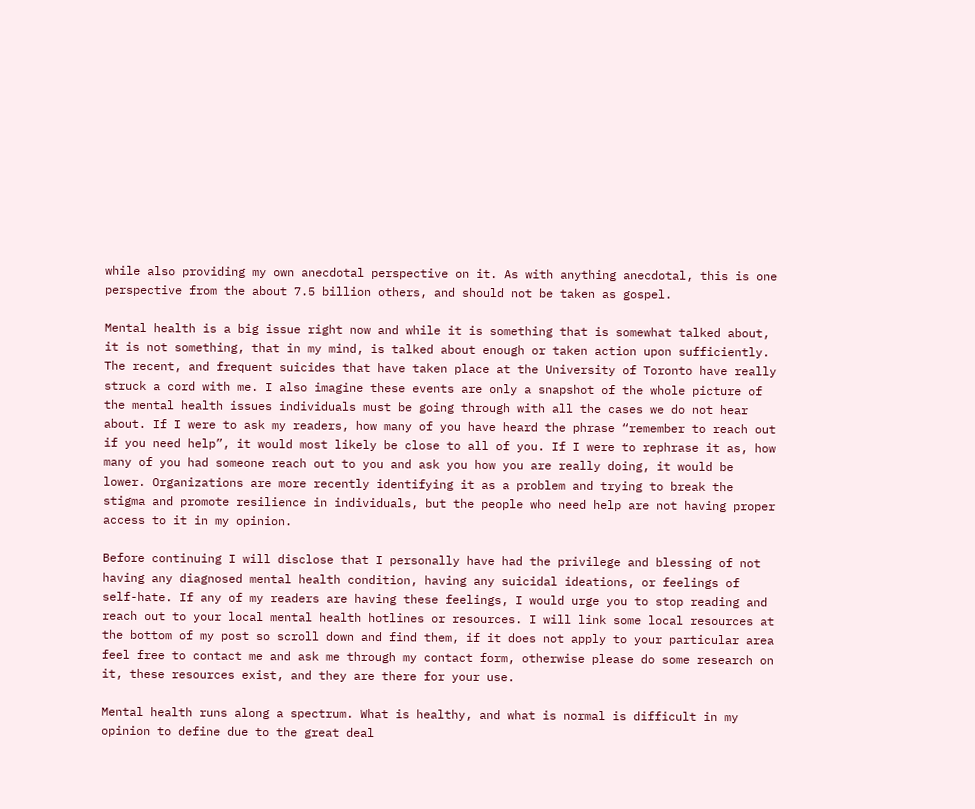while also providing my own anecdotal perspective on it. As with anything anecdotal, this is one perspective from the about 7.5 billion others, and should not be taken as gospel.

Mental health is a big issue right now and while it is something that is somewhat talked about, it is not something, that in my mind, is talked about enough or taken action upon sufficiently. The recent, and frequent suicides that have taken place at the University of Toronto have really struck a cord with me. I also imagine these events are only a snapshot of the whole picture of the mental health issues individuals must be going through with all the cases we do not hear about. If I were to ask my readers, how many of you have heard the phrase “remember to reach out if you need help”, it would most likely be close to all of you. If I were to rephrase it as, how many of you had someone reach out to you and ask you how you are really doing, it would be lower. Organizations are more recently identifying it as a problem and trying to break the stigma and promote resilience in individuals, but the people who need help are not having proper access to it in my opinion.

Before continuing I will disclose that I personally have had the privilege and blessing of not having any diagnosed mental health condition, having any suicidal ideations, or feelings of self-hate. If any of my readers are having these feelings, I would urge you to stop reading and reach out to your local mental health hotlines or resources. I will link some local resources at the bottom of my post so scroll down and find them, if it does not apply to your particular area feel free to contact me and ask me through my contact form, otherwise please do some research on it, these resources exist, and they are there for your use.

Mental health runs along a spectrum. What is healthy, and what is normal is difficult in my opinion to define due to the great deal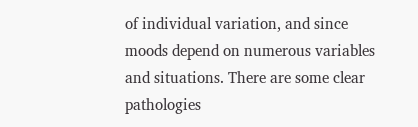of individual variation, and since moods depend on numerous variables and situations. There are some clear pathologies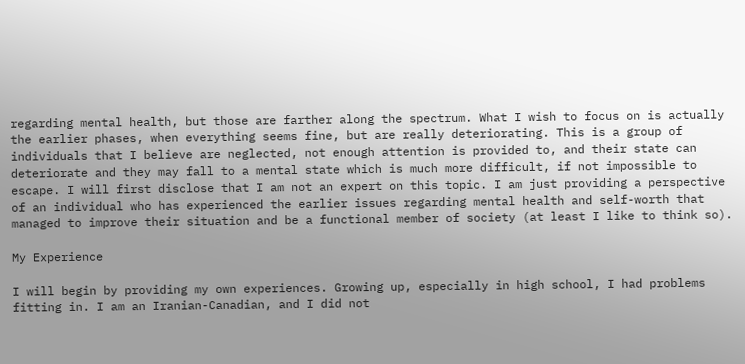regarding mental health, but those are farther along the spectrum. What I wish to focus on is actually the earlier phases, when everything seems fine, but are really deteriorating. This is a group of individuals that I believe are neglected, not enough attention is provided to, and their state can deteriorate and they may fall to a mental state which is much more difficult, if not impossible to escape. I will first disclose that I am not an expert on this topic. I am just providing a perspective of an individual who has experienced the earlier issues regarding mental health and self-worth that managed to improve their situation and be a functional member of society (at least I like to think so).

My Experience

I will begin by providing my own experiences. Growing up, especially in high school, I had problems fitting in. I am an Iranian-Canadian, and I did not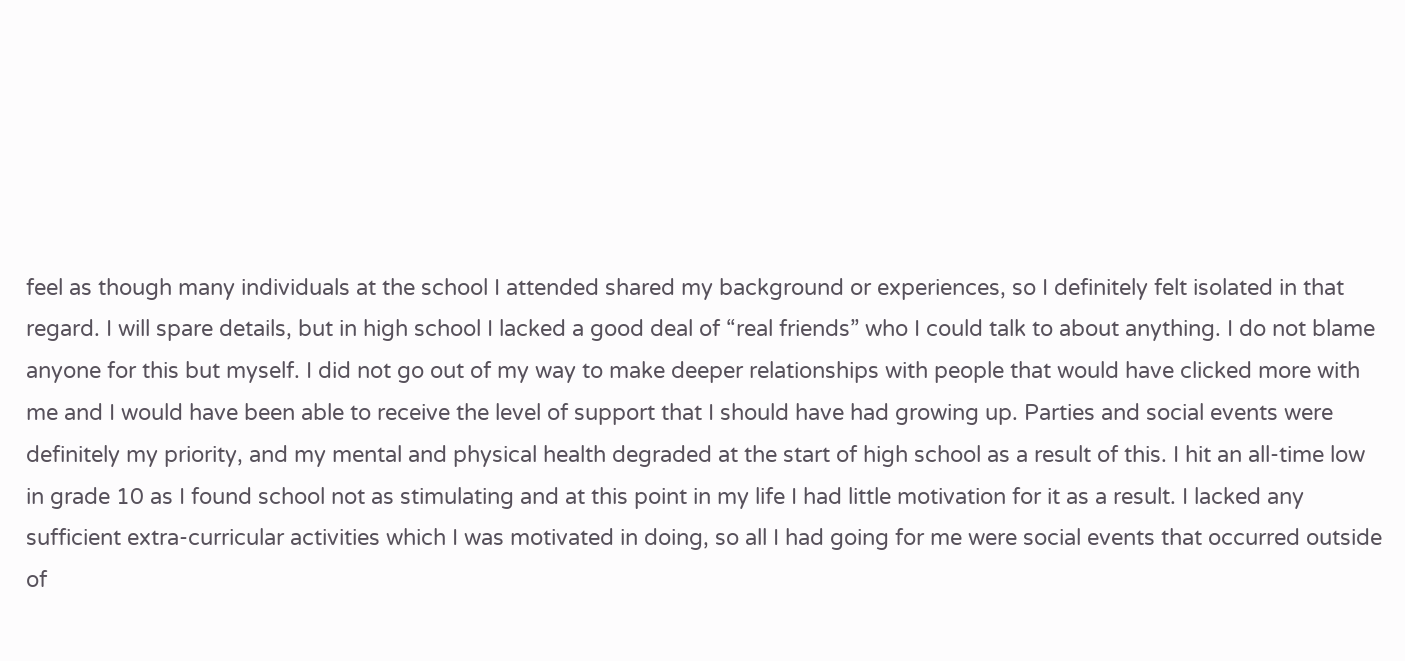feel as though many individuals at the school I attended shared my background or experiences, so I definitely felt isolated in that regard. I will spare details, but in high school I lacked a good deal of “real friends” who I could talk to about anything. I do not blame anyone for this but myself. I did not go out of my way to make deeper relationships with people that would have clicked more with me and I would have been able to receive the level of support that I should have had growing up. Parties and social events were definitely my priority, and my mental and physical health degraded at the start of high school as a result of this. I hit an all-time low in grade 10 as I found school not as stimulating and at this point in my life I had little motivation for it as a result. I lacked any sufficient extra-curricular activities which I was motivated in doing, so all I had going for me were social events that occurred outside of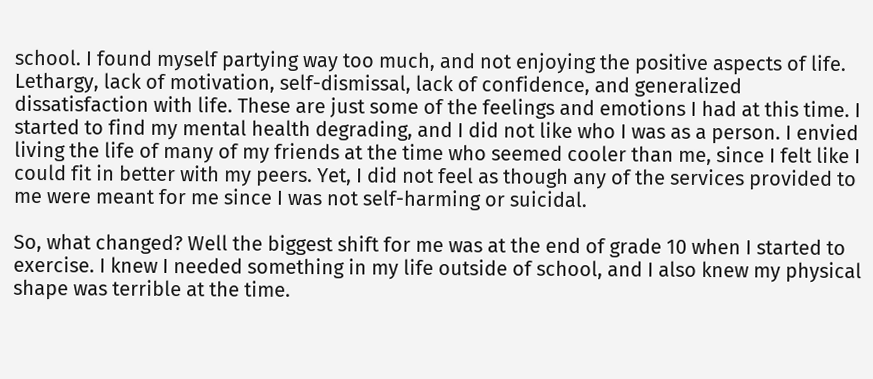school. I found myself partying way too much, and not enjoying the positive aspects of life. Lethargy, lack of motivation, self-dismissal, lack of confidence, and generalized dissatisfaction with life. These are just some of the feelings and emotions I had at this time. I started to find my mental health degrading, and I did not like who I was as a person. I envied living the life of many of my friends at the time who seemed cooler than me, since I felt like I could fit in better with my peers. Yet, I did not feel as though any of the services provided to me were meant for me since I was not self-harming or suicidal.

So, what changed? Well the biggest shift for me was at the end of grade 10 when I started to exercise. I knew I needed something in my life outside of school, and I also knew my physical shape was terrible at the time.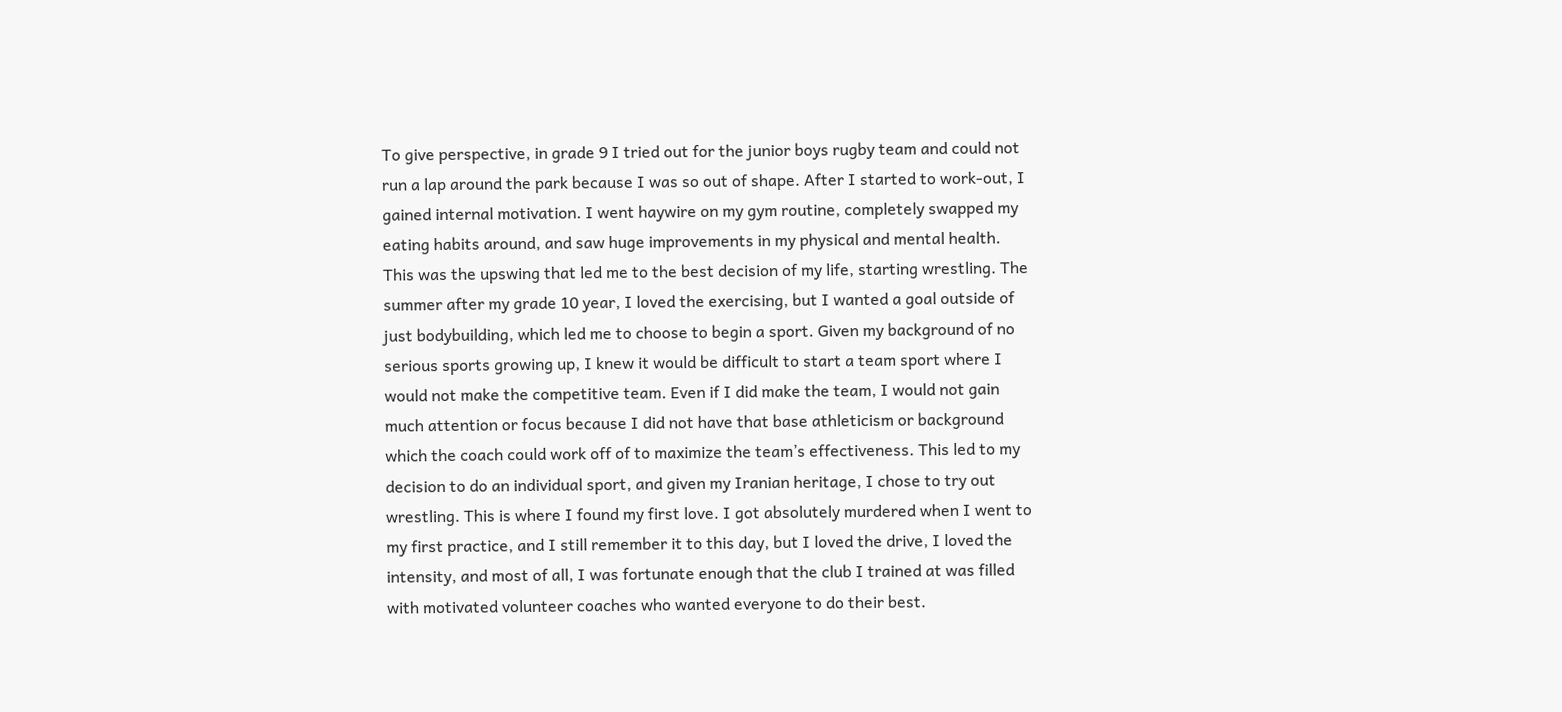To give perspective, in grade 9 I tried out for the junior boys rugby team and could not run a lap around the park because I was so out of shape. After I started to work-out, I gained internal motivation. I went haywire on my gym routine, completely swapped my eating habits around, and saw huge improvements in my physical and mental health. This was the upswing that led me to the best decision of my life, starting wrestling. The summer after my grade 10 year, I loved the exercising, but I wanted a goal outside of just bodybuilding, which led me to choose to begin a sport. Given my background of no serious sports growing up, I knew it would be difficult to start a team sport where I would not make the competitive team. Even if I did make the team, I would not gain much attention or focus because I did not have that base athleticism or background which the coach could work off of to maximize the team’s effectiveness. This led to my decision to do an individual sport, and given my Iranian heritage, I chose to try out wrestling. This is where I found my first love. I got absolutely murdered when I went to my first practice, and I still remember it to this day, but I loved the drive, I loved the intensity, and most of all, I was fortunate enough that the club I trained at was filled with motivated volunteer coaches who wanted everyone to do their best.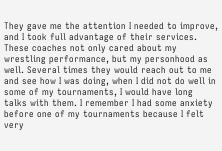They gave me the attention I needed to improve, and I took full advantage of their services. These coaches not only cared about my wrestling performance, but my personhood as well. Several times they would reach out to me and see how I was doing, when I did not do well in some of my tournaments, I would have long talks with them. I remember I had some anxiety before one of my tournaments because I felt very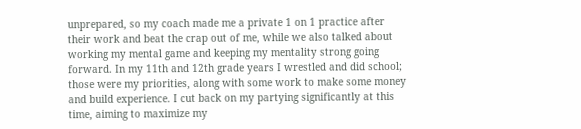unprepared, so my coach made me a private 1 on 1 practice after their work and beat the crap out of me, while we also talked about working my mental game and keeping my mentality strong going forward. In my 11th and 12th grade years I wrestled and did school; those were my priorities, along with some work to make some money and build experience. I cut back on my partying significantly at this time, aiming to maximize my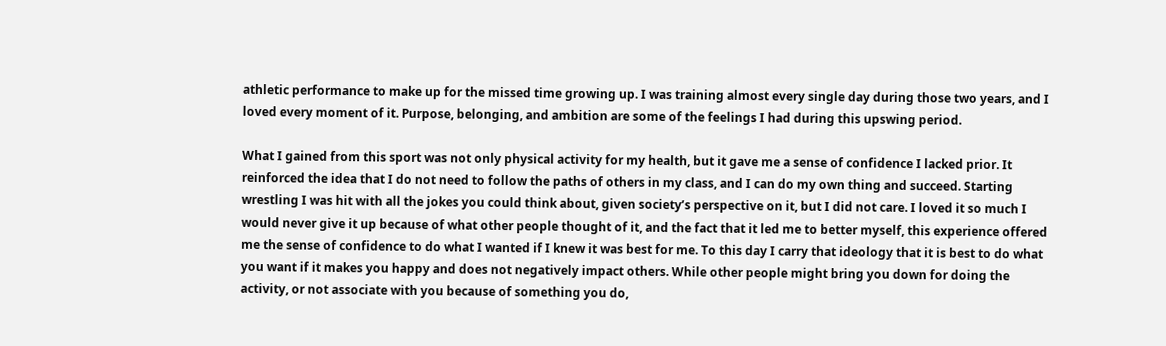athletic performance to make up for the missed time growing up. I was training almost every single day during those two years, and I loved every moment of it. Purpose, belonging, and ambition are some of the feelings I had during this upswing period.

What I gained from this sport was not only physical activity for my health, but it gave me a sense of confidence I lacked prior. It reinforced the idea that I do not need to follow the paths of others in my class, and I can do my own thing and succeed. Starting wrestling I was hit with all the jokes you could think about, given society’s perspective on it, but I did not care. I loved it so much I would never give it up because of what other people thought of it, and the fact that it led me to better myself, this experience offered me the sense of confidence to do what I wanted if I knew it was best for me. To this day I carry that ideology that it is best to do what you want if it makes you happy and does not negatively impact others. While other people might bring you down for doing the activity, or not associate with you because of something you do,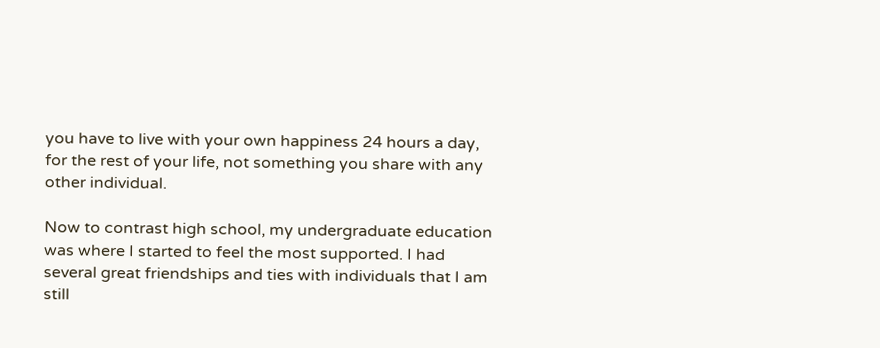you have to live with your own happiness 24 hours a day, for the rest of your life, not something you share with any other individual.

Now to contrast high school, my undergraduate education was where I started to feel the most supported. I had several great friendships and ties with individuals that I am still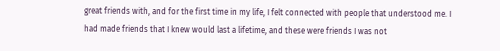great friends with, and for the first time in my life, I felt connected with people that understood me. I had made friends that I knew would last a lifetime, and these were friends I was not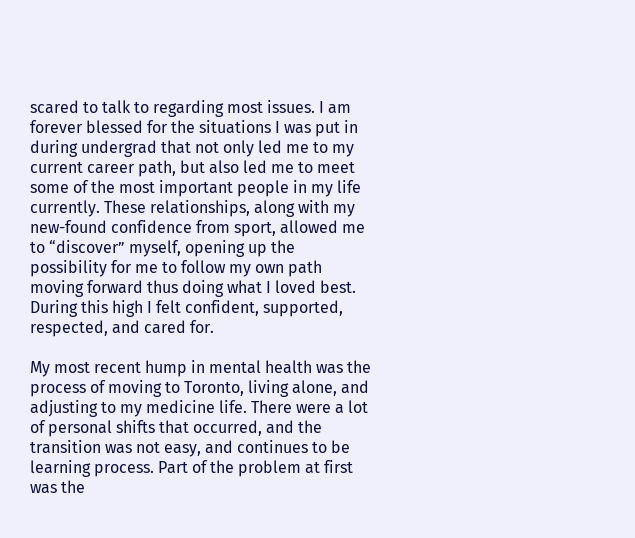scared to talk to regarding most issues. I am forever blessed for the situations I was put in during undergrad that not only led me to my current career path, but also led me to meet some of the most important people in my life currently. These relationships, along with my new-found confidence from sport, allowed me to “discover” myself, opening up the possibility for me to follow my own path moving forward thus doing what I loved best. During this high I felt confident, supported, respected, and cared for.

My most recent hump in mental health was the process of moving to Toronto, living alone, and adjusting to my medicine life. There were a lot of personal shifts that occurred, and the transition was not easy, and continues to be learning process. Part of the problem at first was the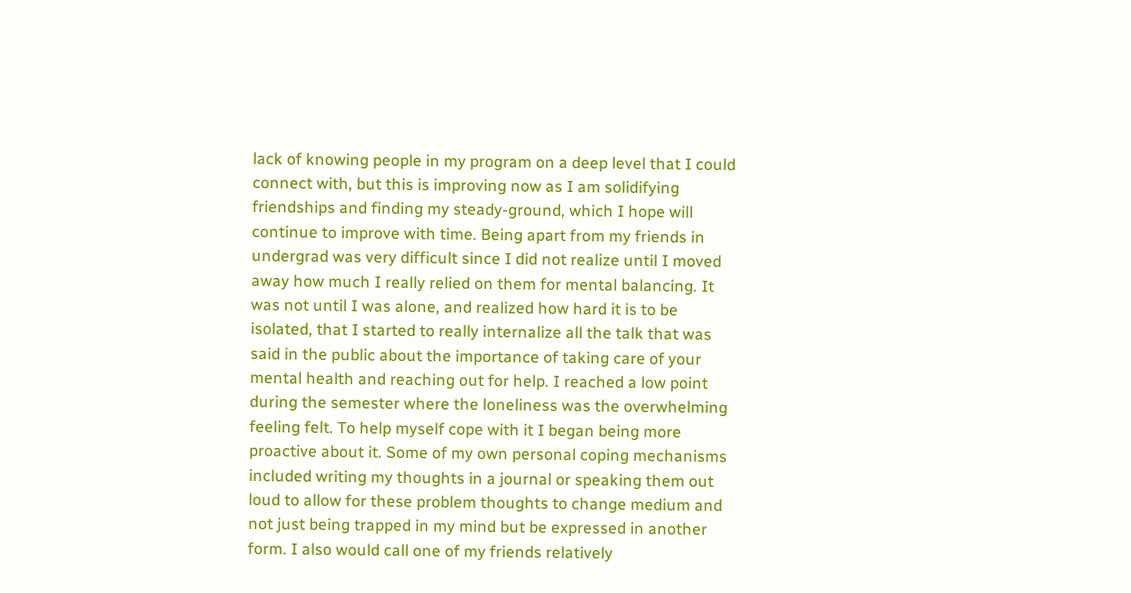lack of knowing people in my program on a deep level that I could connect with, but this is improving now as I am solidifying friendships and finding my steady-ground, which I hope will continue to improve with time. Being apart from my friends in undergrad was very difficult since I did not realize until I moved away how much I really relied on them for mental balancing. It was not until I was alone, and realized how hard it is to be isolated, that I started to really internalize all the talk that was said in the public about the importance of taking care of your mental health and reaching out for help. I reached a low point during the semester where the loneliness was the overwhelming feeling felt. To help myself cope with it I began being more proactive about it. Some of my own personal coping mechanisms included writing my thoughts in a journal or speaking them out loud to allow for these problem thoughts to change medium and not just being trapped in my mind but be expressed in another form. I also would call one of my friends relatively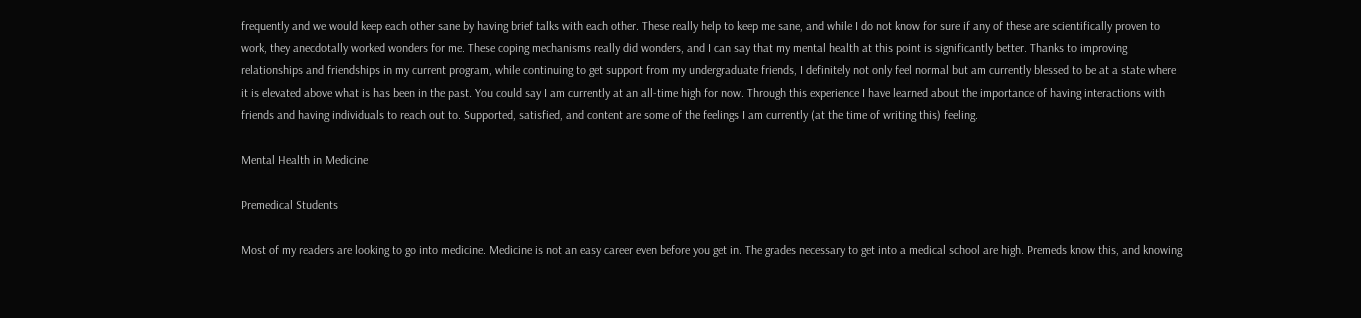frequently and we would keep each other sane by having brief talks with each other. These really help to keep me sane, and while I do not know for sure if any of these are scientifically proven to work, they anecdotally worked wonders for me. These coping mechanisms really did wonders, and I can say that my mental health at this point is significantly better. Thanks to improving relationships and friendships in my current program, while continuing to get support from my undergraduate friends, I definitely not only feel normal but am currently blessed to be at a state where it is elevated above what is has been in the past. You could say I am currently at an all-time high for now. Through this experience I have learned about the importance of having interactions with friends and having individuals to reach out to. Supported, satisfied, and content are some of the feelings I am currently (at the time of writing this) feeling.

Mental Health in Medicine

Premedical Students

Most of my readers are looking to go into medicine. Medicine is not an easy career even before you get in. The grades necessary to get into a medical school are high. Premeds know this, and knowing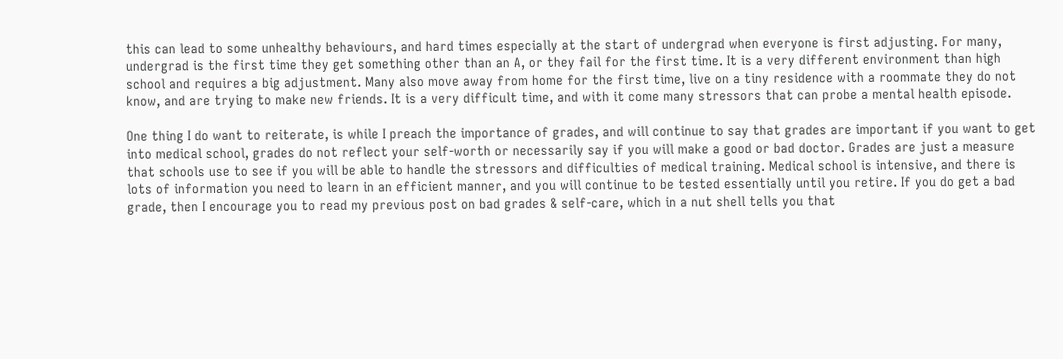this can lead to some unhealthy behaviours, and hard times especially at the start of undergrad when everyone is first adjusting. For many, undergrad is the first time they get something other than an A, or they fail for the first time. It is a very different environment than high school and requires a big adjustment. Many also move away from home for the first time, live on a tiny residence with a roommate they do not know, and are trying to make new friends. It is a very difficult time, and with it come many stressors that can probe a mental health episode.

One thing I do want to reiterate, is while I preach the importance of grades, and will continue to say that grades are important if you want to get into medical school, grades do not reflect your self-worth or necessarily say if you will make a good or bad doctor. Grades are just a measure that schools use to see if you will be able to handle the stressors and difficulties of medical training. Medical school is intensive, and there is lots of information you need to learn in an efficient manner, and you will continue to be tested essentially until you retire. If you do get a bad grade, then I encourage you to read my previous post on bad grades & self-care, which in a nut shell tells you that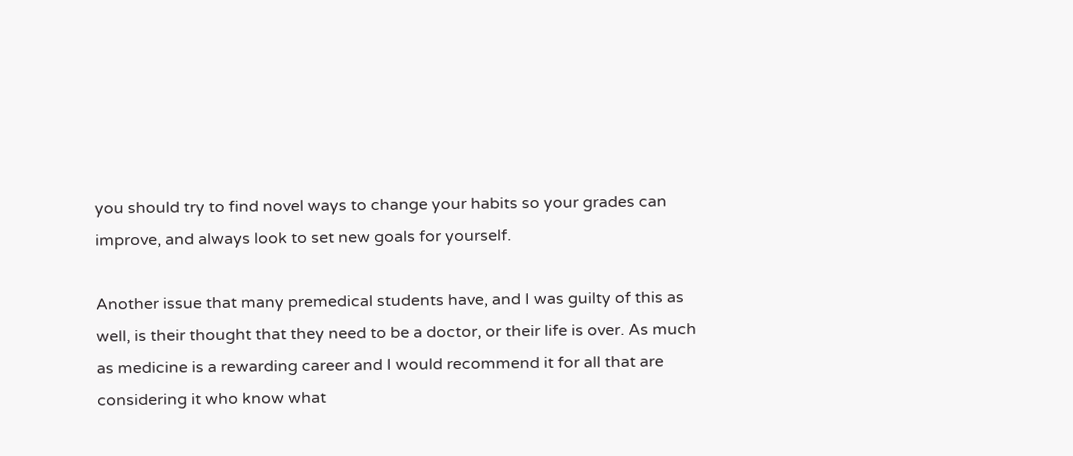you should try to find novel ways to change your habits so your grades can improve, and always look to set new goals for yourself.

Another issue that many premedical students have, and I was guilty of this as well, is their thought that they need to be a doctor, or their life is over. As much as medicine is a rewarding career and I would recommend it for all that are considering it who know what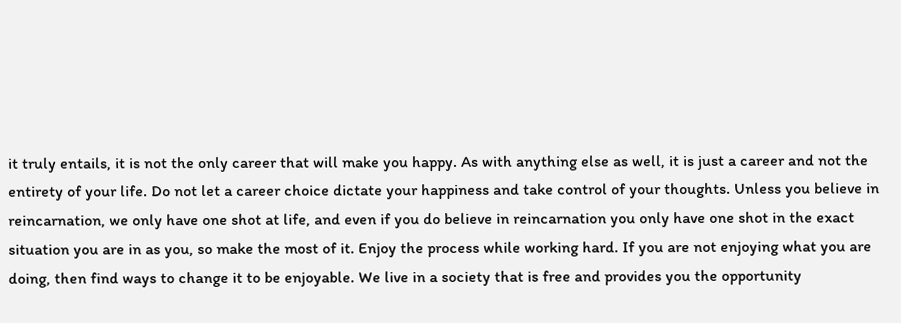it truly entails, it is not the only career that will make you happy. As with anything else as well, it is just a career and not the entirety of your life. Do not let a career choice dictate your happiness and take control of your thoughts. Unless you believe in reincarnation, we only have one shot at life, and even if you do believe in reincarnation you only have one shot in the exact situation you are in as you, so make the most of it. Enjoy the process while working hard. If you are not enjoying what you are doing, then find ways to change it to be enjoyable. We live in a society that is free and provides you the opportunity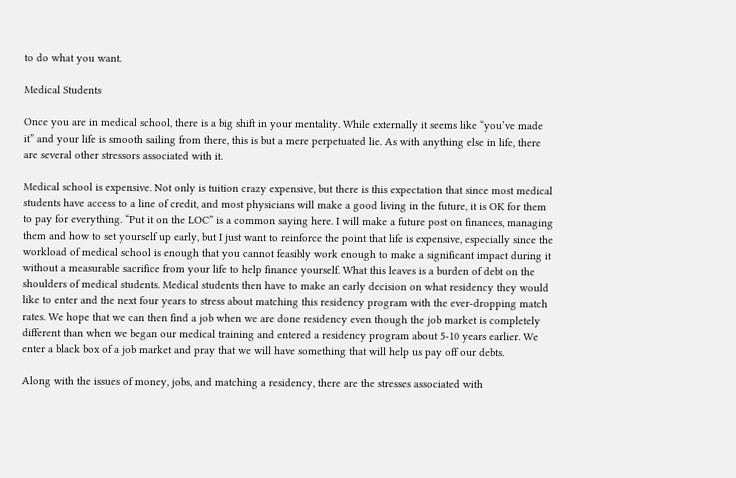to do what you want.

Medical Students

Once you are in medical school, there is a big shift in your mentality. While externally it seems like “you’ve made it” and your life is smooth sailing from there, this is but a mere perpetuated lie. As with anything else in life, there are several other stressors associated with it.

Medical school is expensive. Not only is tuition crazy expensive, but there is this expectation that since most medical students have access to a line of credit, and most physicians will make a good living in the future, it is OK for them to pay for everything. “Put it on the LOC” is a common saying here. I will make a future post on finances, managing them and how to set yourself up early, but I just want to reinforce the point that life is expensive, especially since the workload of medical school is enough that you cannot feasibly work enough to make a significant impact during it without a measurable sacrifice from your life to help finance yourself. What this leaves is a burden of debt on the shoulders of medical students. Medical students then have to make an early decision on what residency they would like to enter and the next four years to stress about matching this residency program with the ever-dropping match rates. We hope that we can then find a job when we are done residency even though the job market is completely different than when we began our medical training and entered a residency program about 5-10 years earlier. We enter a black box of a job market and pray that we will have something that will help us pay off our debts.

Along with the issues of money, jobs, and matching a residency, there are the stresses associated with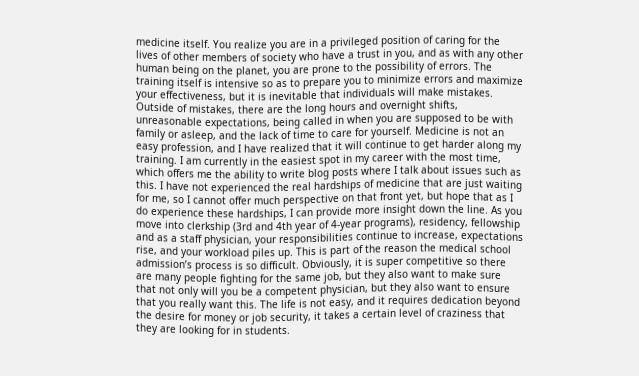medicine itself. You realize you are in a privileged position of caring for the lives of other members of society who have a trust in you, and as with any other human being on the planet, you are prone to the possibility of errors. The training itself is intensive so as to prepare you to minimize errors and maximize your effectiveness, but it is inevitable that individuals will make mistakes. Outside of mistakes, there are the long hours and overnight shifts, unreasonable expectations, being called in when you are supposed to be with family or asleep, and the lack of time to care for yourself. Medicine is not an easy profession, and I have realized that it will continue to get harder along my training. I am currently in the easiest spot in my career with the most time, which offers me the ability to write blog posts where I talk about issues such as this. I have not experienced the real hardships of medicine that are just waiting for me, so I cannot offer much perspective on that front yet, but hope that as I do experience these hardships, I can provide more insight down the line. As you move into clerkship (3rd and 4th year of 4-year programs), residency, fellowship and as a staff physician, your responsibilities continue to increase, expectations rise, and your workload piles up. This is part of the reason the medical school admission’s process is so difficult. Obviously, it is super competitive so there are many people fighting for the same job, but they also want to make sure that not only will you be a competent physician, but they also want to ensure that you really want this. The life is not easy, and it requires dedication beyond the desire for money or job security, it takes a certain level of craziness that they are looking for in students.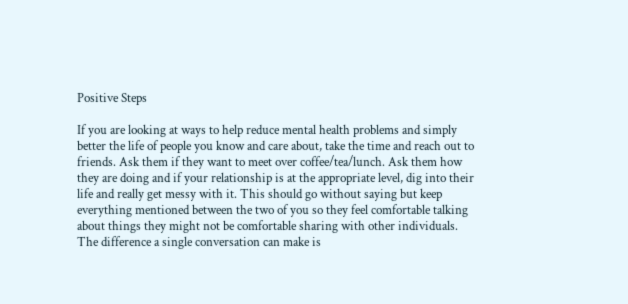Positive Steps

If you are looking at ways to help reduce mental health problems and simply better the life of people you know and care about, take the time and reach out to friends. Ask them if they want to meet over coffee/tea/lunch. Ask them how they are doing and if your relationship is at the appropriate level, dig into their life and really get messy with it. This should go without saying but keep everything mentioned between the two of you so they feel comfortable talking about things they might not be comfortable sharing with other individuals. The difference a single conversation can make is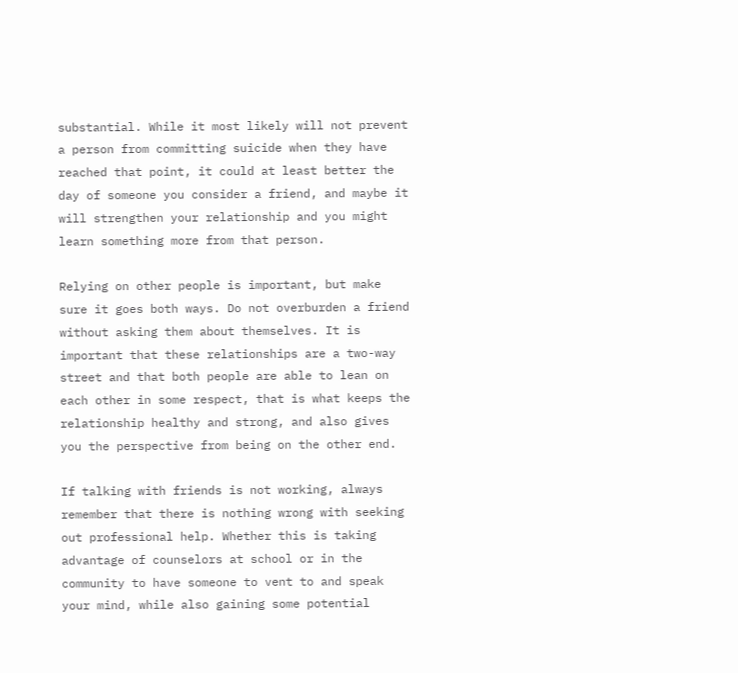substantial. While it most likely will not prevent a person from committing suicide when they have reached that point, it could at least better the day of someone you consider a friend, and maybe it will strengthen your relationship and you might learn something more from that person.

Relying on other people is important, but make sure it goes both ways. Do not overburden a friend without asking them about themselves. It is important that these relationships are a two-way street and that both people are able to lean on each other in some respect, that is what keeps the relationship healthy and strong, and also gives you the perspective from being on the other end.

If talking with friends is not working, always remember that there is nothing wrong with seeking out professional help. Whether this is taking advantage of counselors at school or in the community to have someone to vent to and speak your mind, while also gaining some potential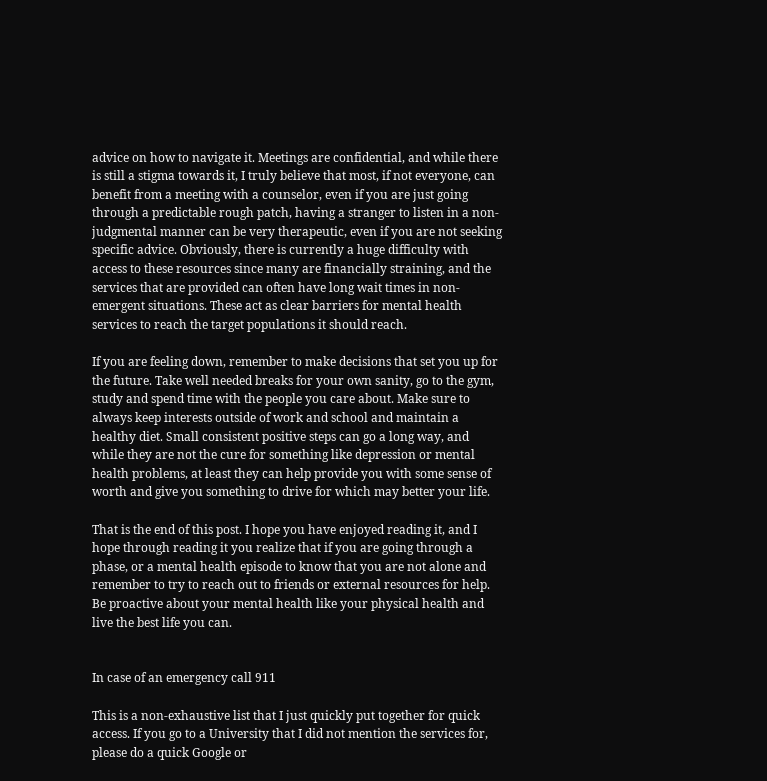advice on how to navigate it. Meetings are confidential, and while there is still a stigma towards it, I truly believe that most, if not everyone, can benefit from a meeting with a counselor, even if you are just going through a predictable rough patch, having a stranger to listen in a non-judgmental manner can be very therapeutic, even if you are not seeking specific advice. Obviously, there is currently a huge difficulty with access to these resources since many are financially straining, and the services that are provided can often have long wait times in non-emergent situations. These act as clear barriers for mental health services to reach the target populations it should reach.

If you are feeling down, remember to make decisions that set you up for the future. Take well needed breaks for your own sanity, go to the gym, study and spend time with the people you care about. Make sure to always keep interests outside of work and school and maintain a healthy diet. Small consistent positive steps can go a long way, and while they are not the cure for something like depression or mental health problems, at least they can help provide you with some sense of worth and give you something to drive for which may better your life.

That is the end of this post. I hope you have enjoyed reading it, and I hope through reading it you realize that if you are going through a phase, or a mental health episode to know that you are not alone and remember to try to reach out to friends or external resources for help. Be proactive about your mental health like your physical health and live the best life you can.


In case of an emergency call 911

This is a non-exhaustive list that I just quickly put together for quick access. If you go to a University that I did not mention the services for, please do a quick Google or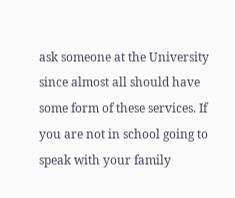ask someone at the University since almost all should have some form of these services. If you are not in school going to speak with your family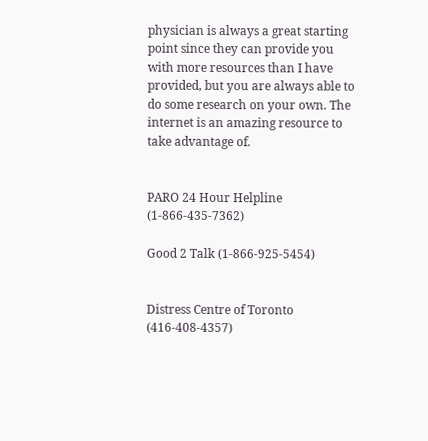physician is always a great starting point since they can provide you with more resources than I have provided, but you are always able to do some research on your own. The internet is an amazing resource to take advantage of.


PARO 24 Hour Helpline (1-866-435-7362)

Good 2 Talk (1-866-925-5454)


Distress Centre of Toronto (416-408-4357)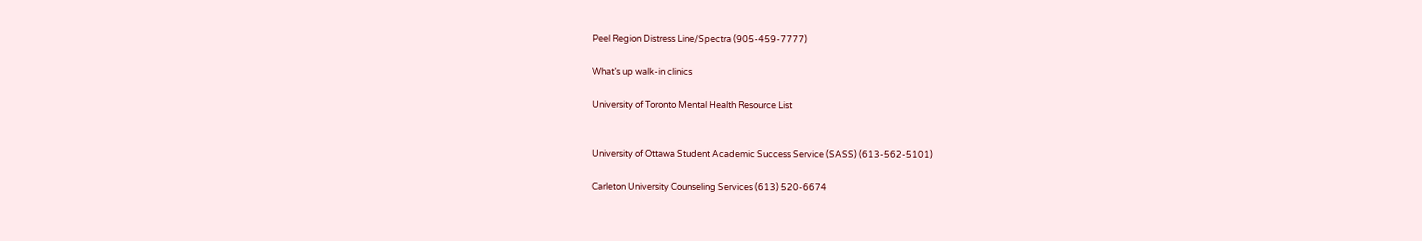Peel Region Distress Line/Spectra (905-459-7777)

What’s up walk-in clinics

University of Toronto Mental Health Resource List


University of Ottawa Student Academic Success Service (SASS) (613-562-5101)

Carleton University Counseling Services (613) 520-6674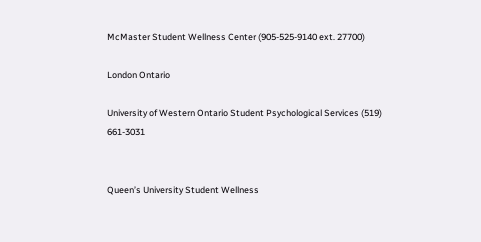McMaster Student Wellness Center (905-525-9140 ext. 27700)

London Ontario

University of Western Ontario Student Psychological Services (519) 661-3031


Queen’s University Student Wellness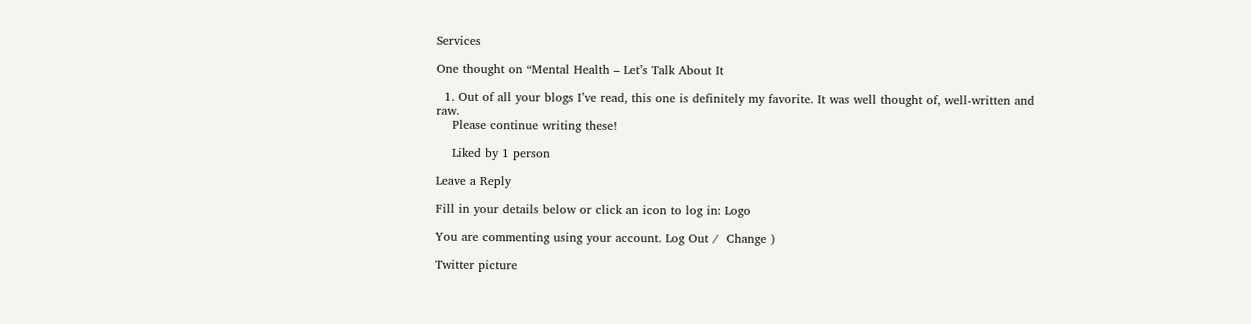Services

One thought on “Mental Health – Let’s Talk About It

  1. Out of all your blogs I’ve read, this one is definitely my favorite. It was well thought of, well-written and raw.
    Please continue writing these!

    Liked by 1 person

Leave a Reply

Fill in your details below or click an icon to log in: Logo

You are commenting using your account. Log Out /  Change )

Twitter picture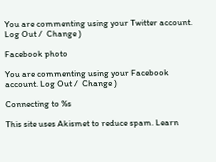You are commenting using your Twitter account. Log Out /  Change )

Facebook photo

You are commenting using your Facebook account. Log Out /  Change )

Connecting to %s

This site uses Akismet to reduce spam. Learn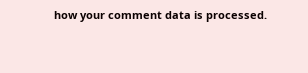how your comment data is processed.